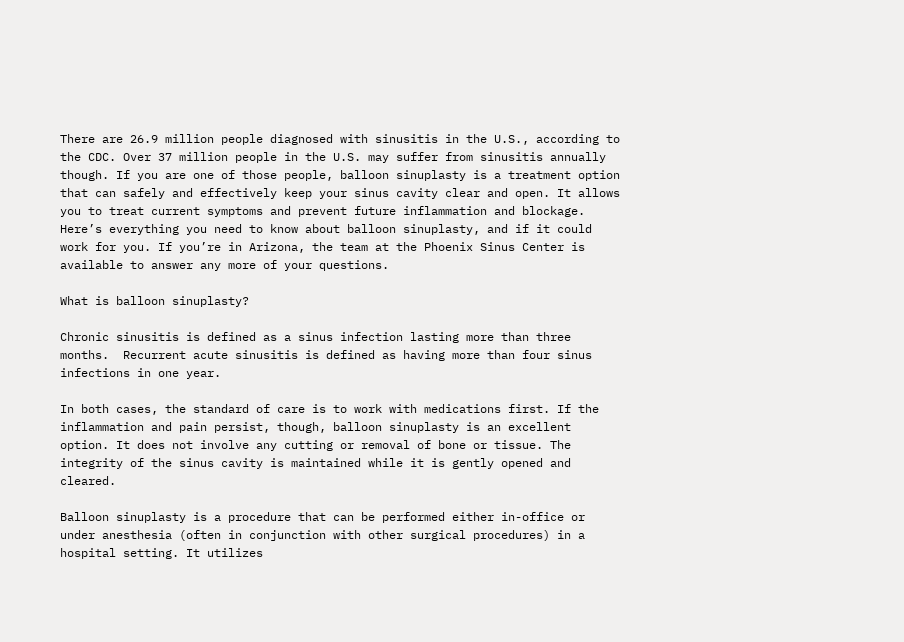There are 26.9 million people diagnosed with sinusitis in the U.S., according to the CDC. Over 37 million people in the U.S. may suffer from sinusitis annually though. If you are one of those people, balloon sinuplasty is a treatment option that can safely and effectively keep your sinus cavity clear and open. It allows you to treat current symptoms and prevent future inflammation and blockage. Here’s everything you need to know about balloon sinuplasty, and if it could work for you. If you’re in Arizona, the team at the Phoenix Sinus Center is available to answer any more of your questions.

What is balloon sinuplasty?

Chronic sinusitis is defined as a sinus infection lasting more than three months.  Recurrent acute sinusitis is defined as having more than four sinus infections in one year.

In both cases, the standard of care is to work with medications first. If the inflammation and pain persist, though, balloon sinuplasty is an excellent option. It does not involve any cutting or removal of bone or tissue. The integrity of the sinus cavity is maintained while it is gently opened and cleared.

Balloon sinuplasty is a procedure that can be performed either in-office or under anesthesia (often in conjunction with other surgical procedures) in a hospital setting. It utilizes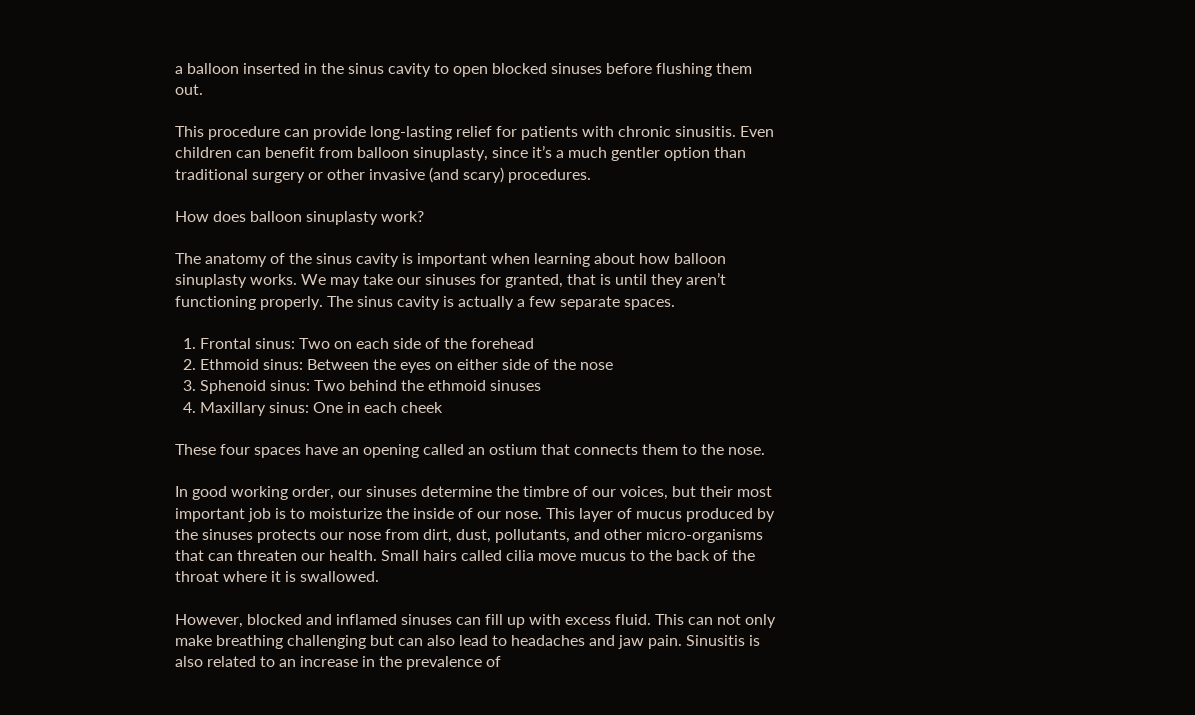a balloon inserted in the sinus cavity to open blocked sinuses before flushing them out.

This procedure can provide long-lasting relief for patients with chronic sinusitis. Even children can benefit from balloon sinuplasty, since it’s a much gentler option than traditional surgery or other invasive (and scary) procedures.

How does balloon sinuplasty work?

The anatomy of the sinus cavity is important when learning about how balloon sinuplasty works. We may take our sinuses for granted, that is until they aren’t functioning properly. The sinus cavity is actually a few separate spaces.

  1. Frontal sinus: Two on each side of the forehead
  2. Ethmoid sinus: Between the eyes on either side of the nose
  3. Sphenoid sinus: Two behind the ethmoid sinuses
  4. Maxillary sinus: One in each cheek

These four spaces have an opening called an ostium that connects them to the nose.

In good working order, our sinuses determine the timbre of our voices, but their most important job is to moisturize the inside of our nose. This layer of mucus produced by the sinuses protects our nose from dirt, dust, pollutants, and other micro-organisms that can threaten our health. Small hairs called cilia move mucus to the back of the throat where it is swallowed.

However, blocked and inflamed sinuses can fill up with excess fluid. This can not only make breathing challenging but can also lead to headaches and jaw pain. Sinusitis is also related to an increase in the prevalence of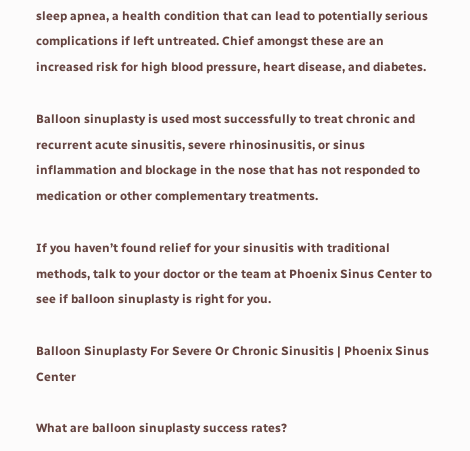sleep apnea, a health condition that can lead to potentially serious complications if left untreated. Chief amongst these are an increased risk for high blood pressure, heart disease, and diabetes.

Balloon sinuplasty is used most successfully to treat chronic and recurrent acute sinusitis, severe rhinosinusitis, or sinus inflammation and blockage in the nose that has not responded to medication or other complementary treatments.

If you haven’t found relief for your sinusitis with traditional methods, talk to your doctor or the team at Phoenix Sinus Center to see if balloon sinuplasty is right for you.

Balloon Sinuplasty For Severe Or Chronic Sinusitis | Phoenix Sinus Center

What are balloon sinuplasty success rates?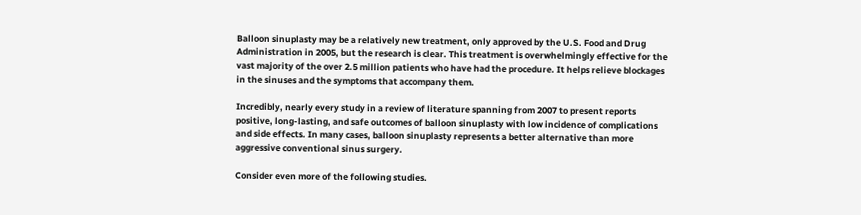Balloon sinuplasty may be a relatively new treatment, only approved by the U.S. Food and Drug Administration in 2005, but the research is clear. This treatment is overwhelmingly effective for the vast majority of the over 2.5 million patients who have had the procedure. It helps relieve blockages in the sinuses and the symptoms that accompany them.

Incredibly, nearly every study in a review of literature spanning from 2007 to present reports positive, long-lasting, and safe outcomes of balloon sinuplasty with low incidence of complications and side effects. In many cases, balloon sinuplasty represents a better alternative than more aggressive conventional sinus surgery.

Consider even more of the following studies.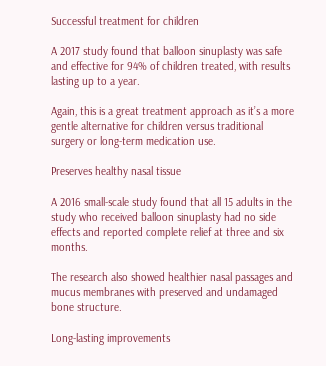Successful treatment for children

A 2017 study found that balloon sinuplasty was safe and effective for 94% of children treated, with results lasting up to a year.

Again, this is a great treatment approach as it’s a more gentle alternative for children versus traditional surgery or long-term medication use.

Preserves healthy nasal tissue

A 2016 small-scale study found that all 15 adults in the study who received balloon sinuplasty had no side effects and reported complete relief at three and six months.

The research also showed healthier nasal passages and mucus membranes with preserved and undamaged bone structure.

Long-lasting improvements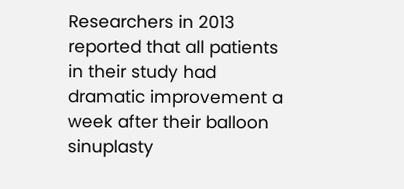Researchers in 2013 reported that all patients in their study had dramatic improvement a week after their balloon sinuplasty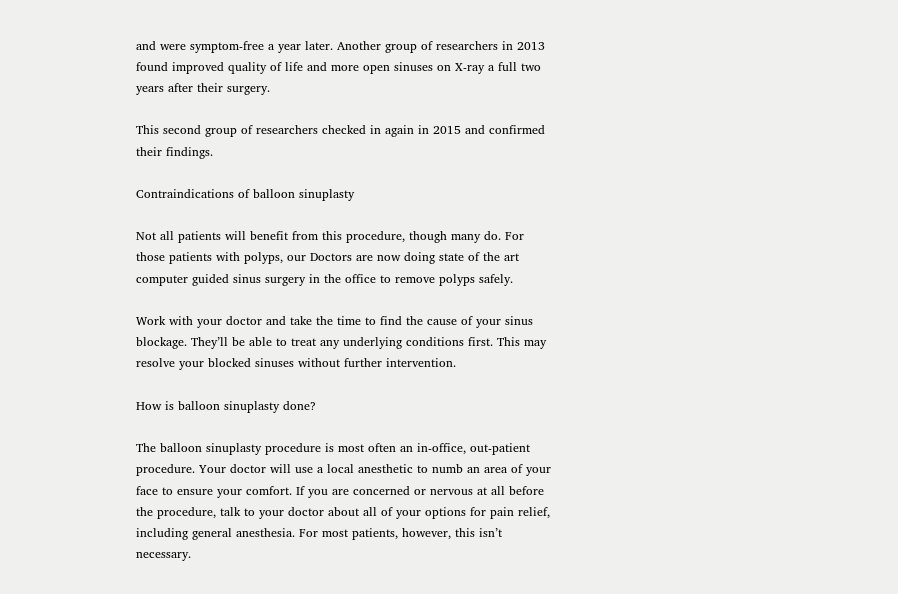and were symptom-free a year later. Another group of researchers in 2013 found improved quality of life and more open sinuses on X-ray a full two years after their surgery.

This second group of researchers checked in again in 2015 and confirmed their findings.

Contraindications of balloon sinuplasty

Not all patients will benefit from this procedure, though many do. For those patients with polyps, our Doctors are now doing state of the art computer guided sinus surgery in the office to remove polyps safely.

Work with your doctor and take the time to find the cause of your sinus blockage. They’ll be able to treat any underlying conditions first. This may resolve your blocked sinuses without further intervention.

How is balloon sinuplasty done?

The balloon sinuplasty procedure is most often an in-office, out-patient procedure. Your doctor will use a local anesthetic to numb an area of your face to ensure your comfort. If you are concerned or nervous at all before the procedure, talk to your doctor about all of your options for pain relief, including general anesthesia. For most patients, however, this isn’t necessary.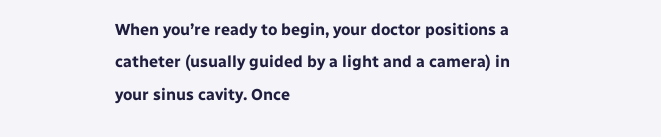When you’re ready to begin, your doctor positions a catheter (usually guided by a light and a camera) in your sinus cavity. Once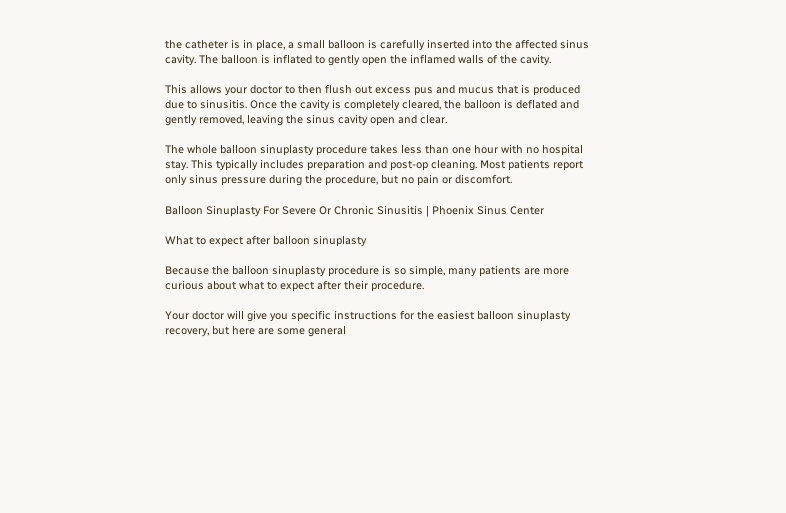the catheter is in place, a small balloon is carefully inserted into the affected sinus cavity. The balloon is inflated to gently open the inflamed walls of the cavity.

This allows your doctor to then flush out excess pus and mucus that is produced due to sinusitis. Once the cavity is completely cleared, the balloon is deflated and gently removed, leaving the sinus cavity open and clear.

The whole balloon sinuplasty procedure takes less than one hour with no hospital stay. This typically includes preparation and post-op cleaning. Most patients report only sinus pressure during the procedure, but no pain or discomfort.

Balloon Sinuplasty For Severe Or Chronic Sinusitis | Phoenix Sinus Center

What to expect after balloon sinuplasty

Because the balloon sinuplasty procedure is so simple, many patients are more curious about what to expect after their procedure.

Your doctor will give you specific instructions for the easiest balloon sinuplasty recovery, but here are some general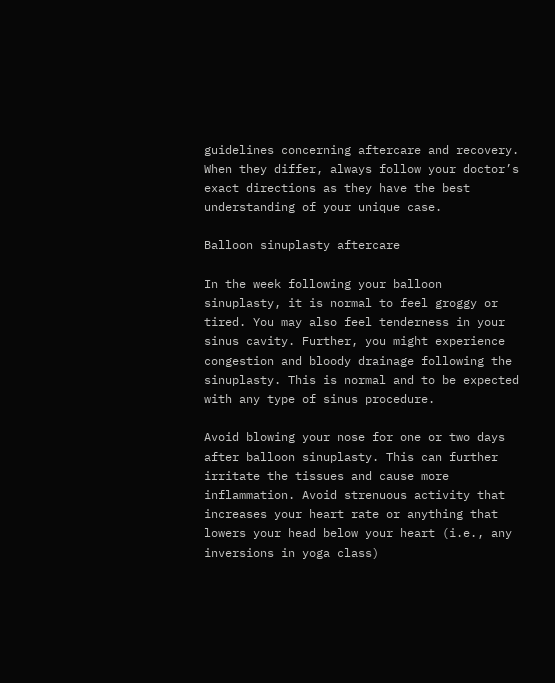guidelines concerning aftercare and recovery. When they differ, always follow your doctor’s exact directions as they have the best understanding of your unique case.

Balloon sinuplasty aftercare

In the week following your balloon sinuplasty, it is normal to feel groggy or tired. You may also feel tenderness in your sinus cavity. Further, you might experience congestion and bloody drainage following the sinuplasty. This is normal and to be expected with any type of sinus procedure.

Avoid blowing your nose for one or two days after balloon sinuplasty. This can further irritate the tissues and cause more inflammation. Avoid strenuous activity that increases your heart rate or anything that lowers your head below your heart (i.e., any inversions in yoga class)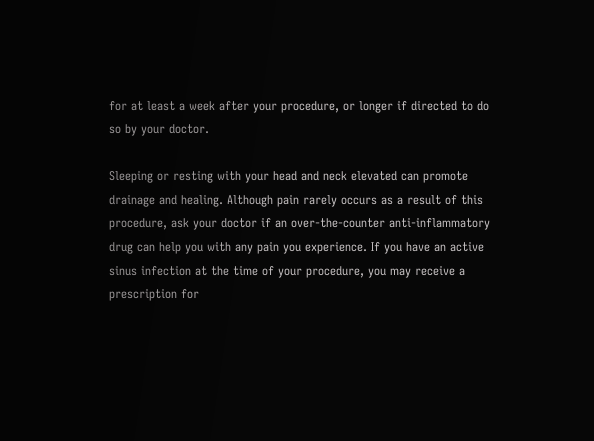for at least a week after your procedure, or longer if directed to do so by your doctor.

Sleeping or resting with your head and neck elevated can promote drainage and healing. Although pain rarely occurs as a result of this procedure, ask your doctor if an over-the-counter anti-inflammatory drug can help you with any pain you experience. If you have an active sinus infection at the time of your procedure, you may receive a prescription for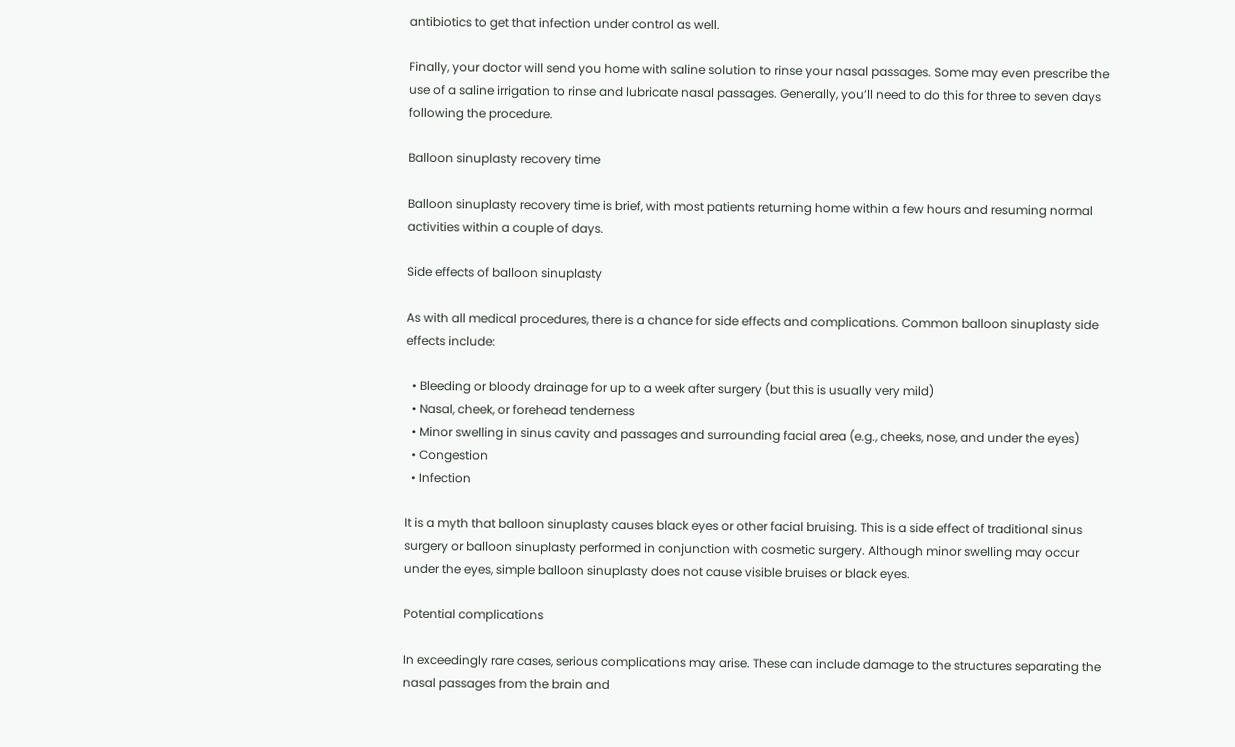antibiotics to get that infection under control as well.

Finally, your doctor will send you home with saline solution to rinse your nasal passages. Some may even prescribe the use of a saline irrigation to rinse and lubricate nasal passages. Generally, you’ll need to do this for three to seven days following the procedure.

Balloon sinuplasty recovery time

Balloon sinuplasty recovery time is brief, with most patients returning home within a few hours and resuming normal activities within a couple of days.

Side effects of balloon sinuplasty

As with all medical procedures, there is a chance for side effects and complications. Common balloon sinuplasty side effects include:

  • Bleeding or bloody drainage for up to a week after surgery (but this is usually very mild)
  • Nasal, cheek, or forehead tenderness
  • Minor swelling in sinus cavity and passages and surrounding facial area (e.g., cheeks, nose, and under the eyes)
  • Congestion
  • Infection

It is a myth that balloon sinuplasty causes black eyes or other facial bruising. This is a side effect of traditional sinus surgery or balloon sinuplasty performed in conjunction with cosmetic surgery. Although minor swelling may occur under the eyes, simple balloon sinuplasty does not cause visible bruises or black eyes.

Potential complications

In exceedingly rare cases, serious complications may arise. These can include damage to the structures separating the nasal passages from the brain and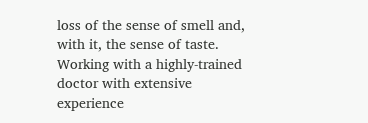loss of the sense of smell and, with it, the sense of taste. Working with a highly-trained doctor with extensive experience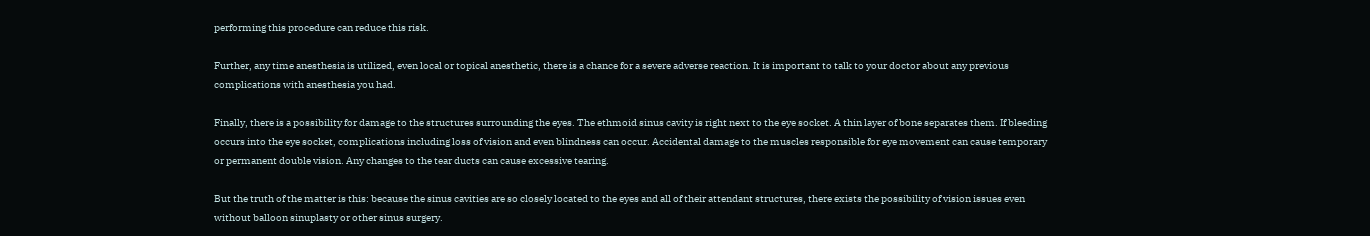performing this procedure can reduce this risk.

Further, any time anesthesia is utilized, even local or topical anesthetic, there is a chance for a severe adverse reaction. It is important to talk to your doctor about any previous complications with anesthesia you had.

Finally, there is a possibility for damage to the structures surrounding the eyes. The ethmoid sinus cavity is right next to the eye socket. A thin layer of bone separates them. If bleeding occurs into the eye socket, complications including loss of vision and even blindness can occur. Accidental damage to the muscles responsible for eye movement can cause temporary or permanent double vision. Any changes to the tear ducts can cause excessive tearing.

But the truth of the matter is this: because the sinus cavities are so closely located to the eyes and all of their attendant structures, there exists the possibility of vision issues even without balloon sinuplasty or other sinus surgery.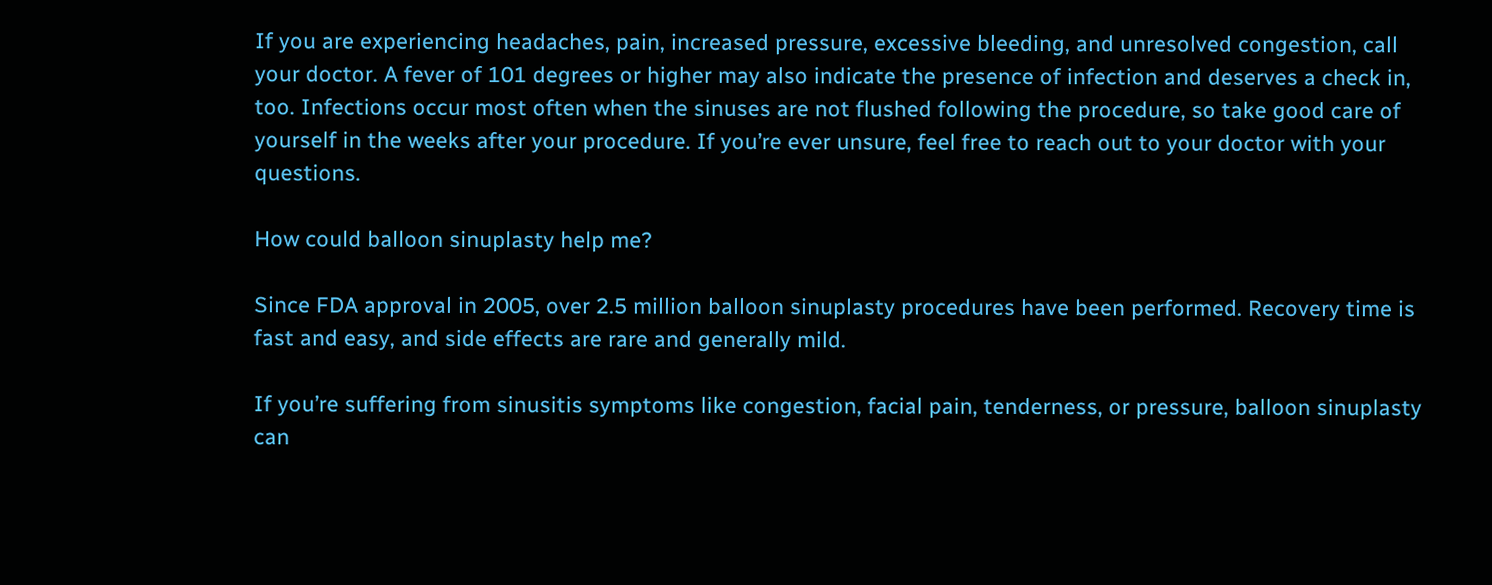If you are experiencing headaches, pain, increased pressure, excessive bleeding, and unresolved congestion, call your doctor. A fever of 101 degrees or higher may also indicate the presence of infection and deserves a check in, too. Infections occur most often when the sinuses are not flushed following the procedure, so take good care of yourself in the weeks after your procedure. If you’re ever unsure, feel free to reach out to your doctor with your questions.

How could balloon sinuplasty help me?

Since FDA approval in 2005, over 2.5 million balloon sinuplasty procedures have been performed. Recovery time is fast and easy, and side effects are rare and generally mild.

If you’re suffering from sinusitis symptoms like congestion, facial pain, tenderness, or pressure, balloon sinuplasty can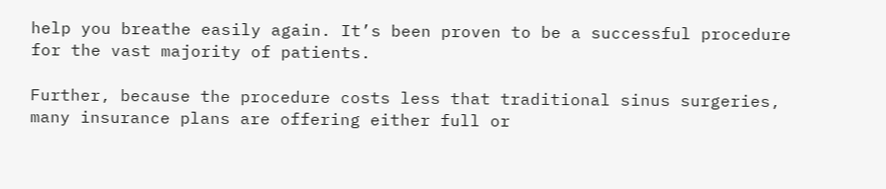help you breathe easily again. It’s been proven to be a successful procedure for the vast majority of patients.

Further, because the procedure costs less that traditional sinus surgeries, many insurance plans are offering either full or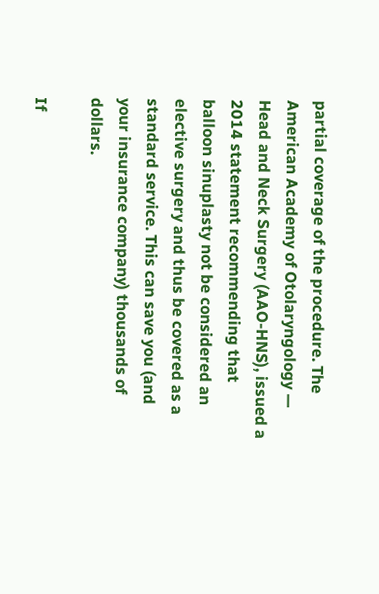partial coverage of the procedure. The American Academy of Otolaryngology — Head and Neck Surgery (AAO-HNS), issued a 2014 statement recommending that balloon sinuplasty not be considered an elective surgery and thus be covered as a standard service. This can save you (and your insurance company) thousands of dollars.

If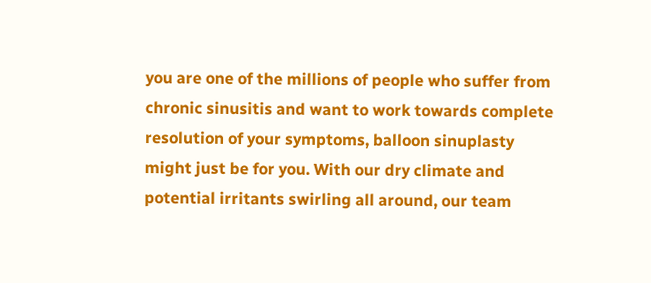you are one of the millions of people who suffer from chronic sinusitis and want to work towards complete resolution of your symptoms, balloon sinuplasty might just be for you. With our dry climate and potential irritants swirling all around, our team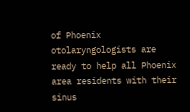of Phoenix otolaryngologists are ready to help all Phoenix area residents with their sinus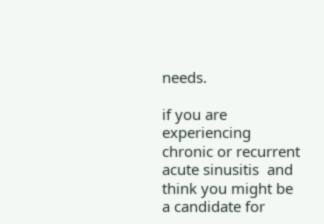needs.

if you are experiencing chronic or recurrent acute sinusitis  and think you might be a candidate for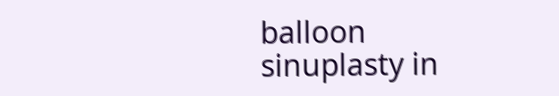balloon sinuplasty in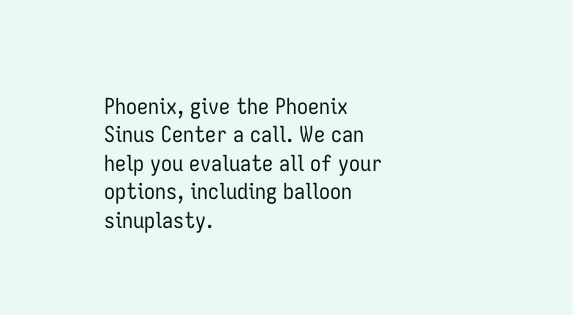Phoenix, give the Phoenix Sinus Center a call. We can help you evaluate all of your options, including balloon sinuplasty.